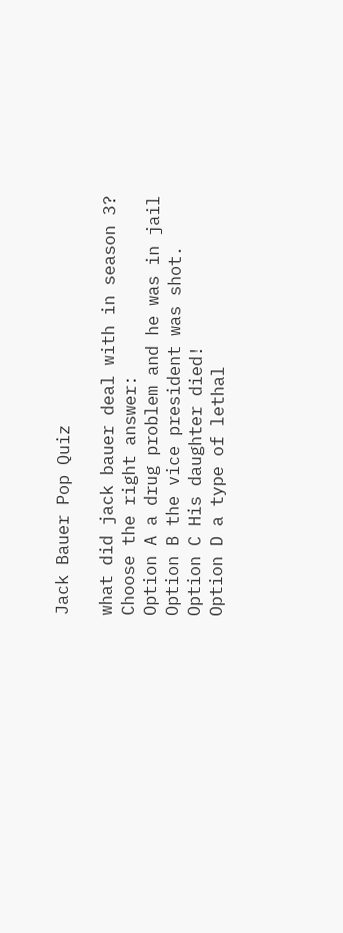Jack Bauer Pop Quiz

what did jack bauer deal with in season 3?
Choose the right answer:
Option A a drug problem and he was in jail
Option B the vice president was shot.
Option C His daughter died!
Option D a type of lethal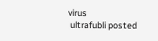virus
 ultrafubli posted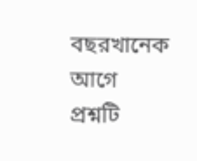বছরখানেক আগে
প্রশ্নটি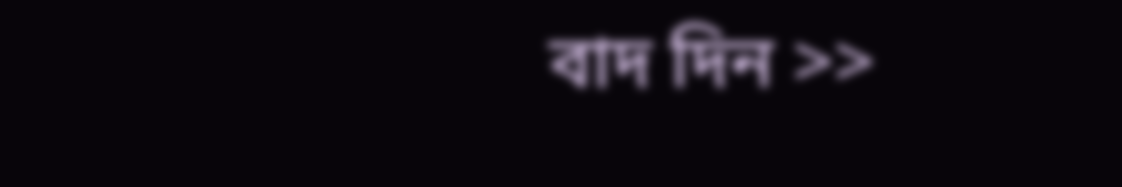বাদ দিন >>